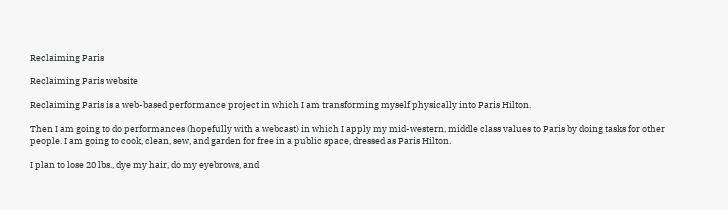Reclaiming Paris

Reclaiming Paris website

Reclaiming Paris is a web-based performance project in which I am transforming myself physically into Paris Hilton.

Then I am going to do performances (hopefully with a webcast) in which I apply my mid-western, middle class values to Paris by doing tasks for other people. I am going to cook, clean, sew, and garden for free in a public space, dressed as Paris Hilton.

I plan to lose 20 lbs., dye my hair, do my eyebrows, and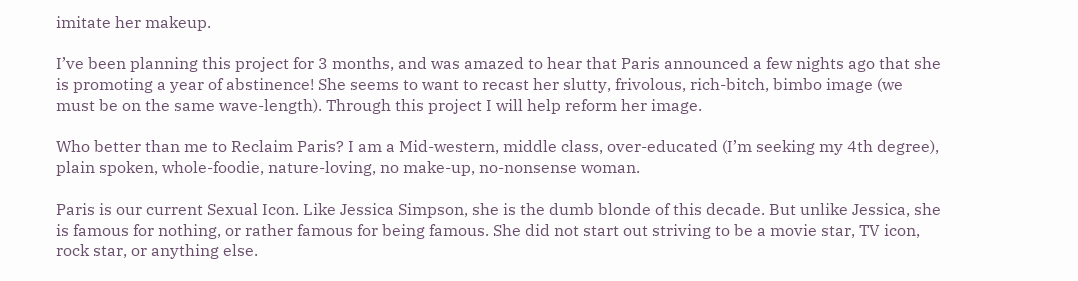imitate her makeup.

I’ve been planning this project for 3 months, and was amazed to hear that Paris announced a few nights ago that she is promoting a year of abstinence! She seems to want to recast her slutty, frivolous, rich-bitch, bimbo image (we must be on the same wave-length). Through this project I will help reform her image.

Who better than me to Reclaim Paris? I am a Mid-western, middle class, over-educated (I’m seeking my 4th degree), plain spoken, whole-foodie, nature-loving, no make-up, no-nonsense woman.

Paris is our current Sexual Icon. Like Jessica Simpson, she is the dumb blonde of this decade. But unlike Jessica, she is famous for nothing, or rather famous for being famous. She did not start out striving to be a movie star, TV icon, rock star, or anything else.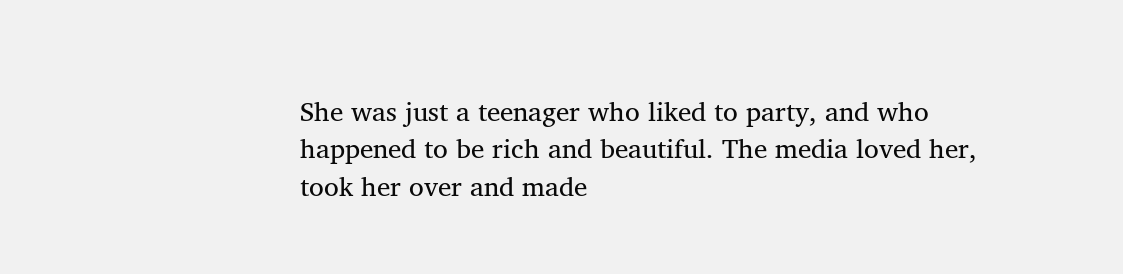She was just a teenager who liked to party, and who happened to be rich and beautiful. The media loved her, took her over and made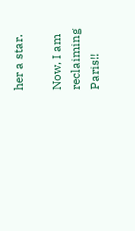her a star.

Now, I am reclaiming Paris!!